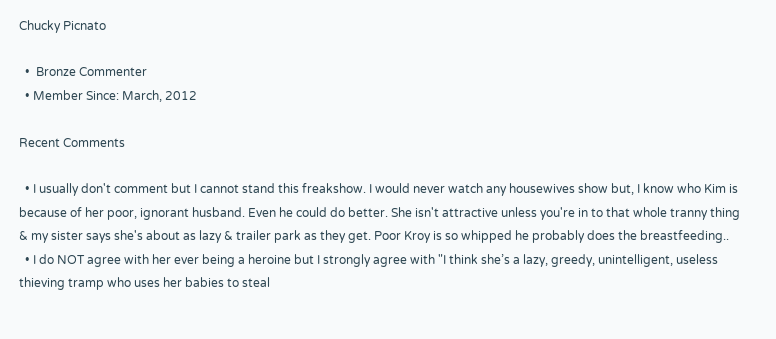Chucky Picnato

  •  Bronze Commenter
  • Member Since: March, 2012

Recent Comments

  • I usually don't comment but I cannot stand this freakshow. I would never watch any housewives show but, I know who Kim is because of her poor, ignorant husband. Even he could do better. She isn't attractive unless you're in to that whole tranny thing & my sister says she's about as lazy & trailer park as they get. Poor Kroy is so whipped he probably does the breastfeeding..
  • I do NOT agree with her ever being a heroine but I strongly agree with "I think she’s a lazy, greedy, unintelligent, useless thieving tramp who uses her babies to steal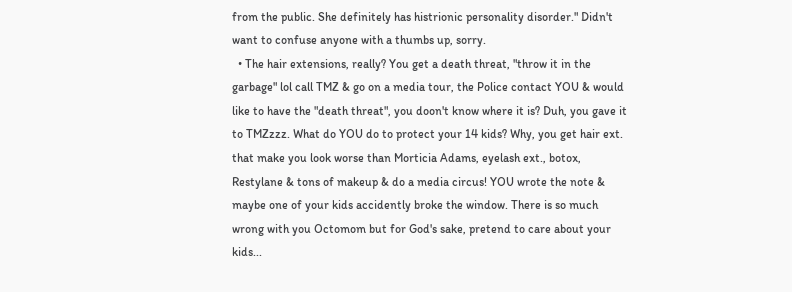from the public. She definitely has histrionic personality disorder." Didn't want to confuse anyone with a thumbs up, sorry.
  • The hair extensions, really? You get a death threat, "throw it in the garbage" lol call TMZ & go on a media tour, the Police contact YOU & would like to have the "death threat", you doon't know where it is? Duh, you gave it to TMZzzz. What do YOU do to protect your 14 kids? Why, you get hair ext. that make you look worse than Morticia Adams, eyelash ext., botox, Restylane & tons of makeup & do a media circus! YOU wrote the note & maybe one of your kids accidently broke the window. There is so much wrong with you Octomom but for God's sake, pretend to care about your kids...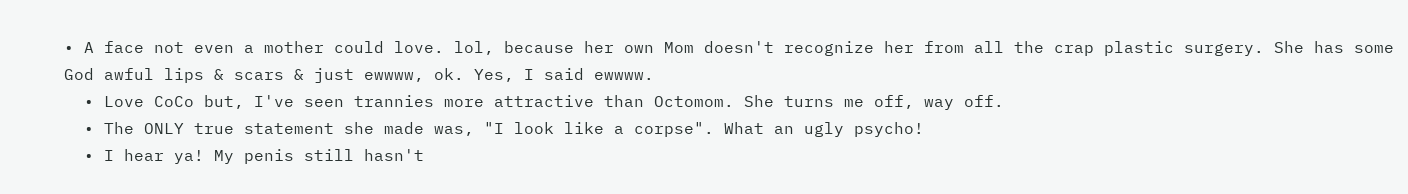• A face not even a mother could love. lol, because her own Mom doesn't recognize her from all the crap plastic surgery. She has some God awful lips & scars & just ewwww, ok. Yes, I said ewwww.
  • Love CoCo but, I've seen trannies more attractive than Octomom. She turns me off, way off.
  • The ONLY true statement she made was, "I look like a corpse". What an ugly psycho!
  • I hear ya! My penis still hasn't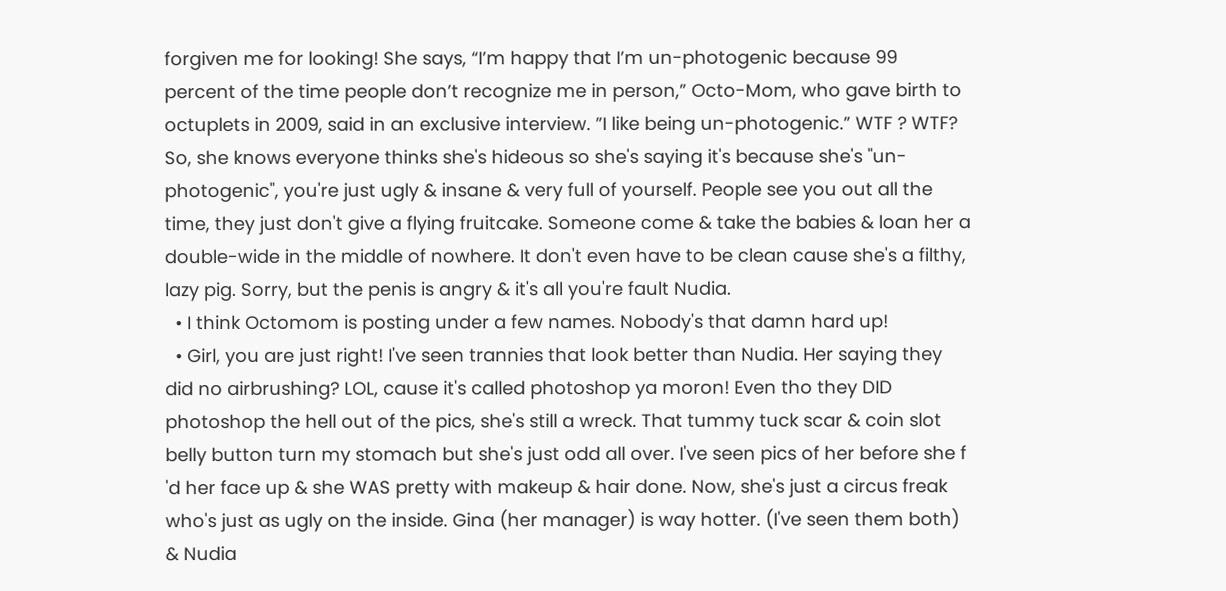forgiven me for looking! She says, “I’m happy that I’m un-photogenic because 99 percent of the time people don’t recognize me in person,” Octo-Mom, who gave birth to octuplets in 2009, said in an exclusive interview. ”I like being un-photogenic.” WTF ? WTF? So, she knows everyone thinks she's hideous so she's saying it's because she's "un-photogenic", you're just ugly & insane & very full of yourself. People see you out all the time, they just don't give a flying fruitcake. Someone come & take the babies & loan her a double-wide in the middle of nowhere. It don't even have to be clean cause she's a filthy, lazy pig. Sorry, but the penis is angry & it's all you're fault Nudia.
  • I think Octomom is posting under a few names. Nobody's that damn hard up!
  • Girl, you are just right! I've seen trannies that look better than Nudia. Her saying they did no airbrushing? LOL, cause it's called photoshop ya moron! Even tho they DID photoshop the hell out of the pics, she's still a wreck. That tummy tuck scar & coin slot belly button turn my stomach but she's just odd all over. I've seen pics of her before she f 'd her face up & she WAS pretty with makeup & hair done. Now, she's just a circus freak who's just as ugly on the inside. Gina (her manager) is way hotter. (I've seen them both) & Nudia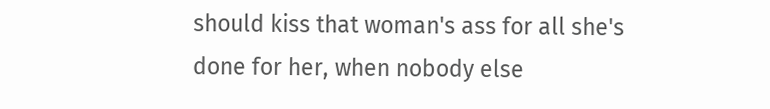should kiss that woman's ass for all she's done for her, when nobody else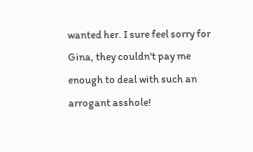wanted her. I sure feel sorry for Gina, they couldn't pay me enough to deal with such an arrogant asshole!